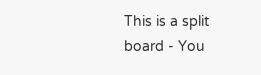This is a split board - You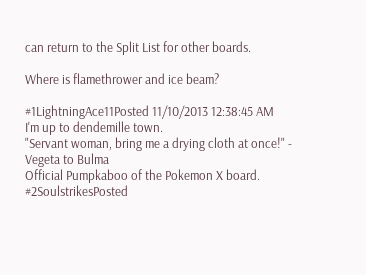can return to the Split List for other boards.

Where is flamethrower and ice beam?

#1LightningAce11Posted 11/10/2013 12:38:45 AM
I'm up to dendemille town.
"Servant woman, bring me a drying cloth at once!" - Vegeta to Bulma
Official Pumpkaboo of the Pokemon X board.
#2SoulstrikesPosted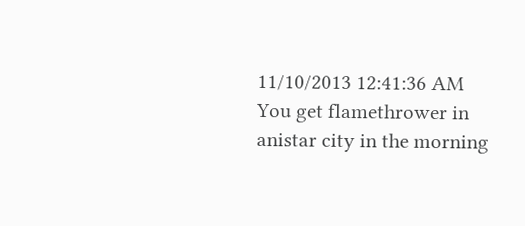11/10/2013 12:41:36 AM
You get flamethrower in anistar city in the morning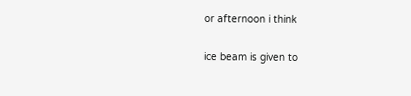or afternoon i think

ice beam is given to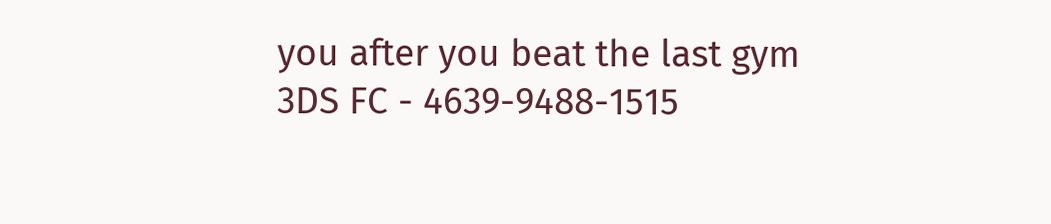you after you beat the last gym
3DS FC - 4639-9488-1515